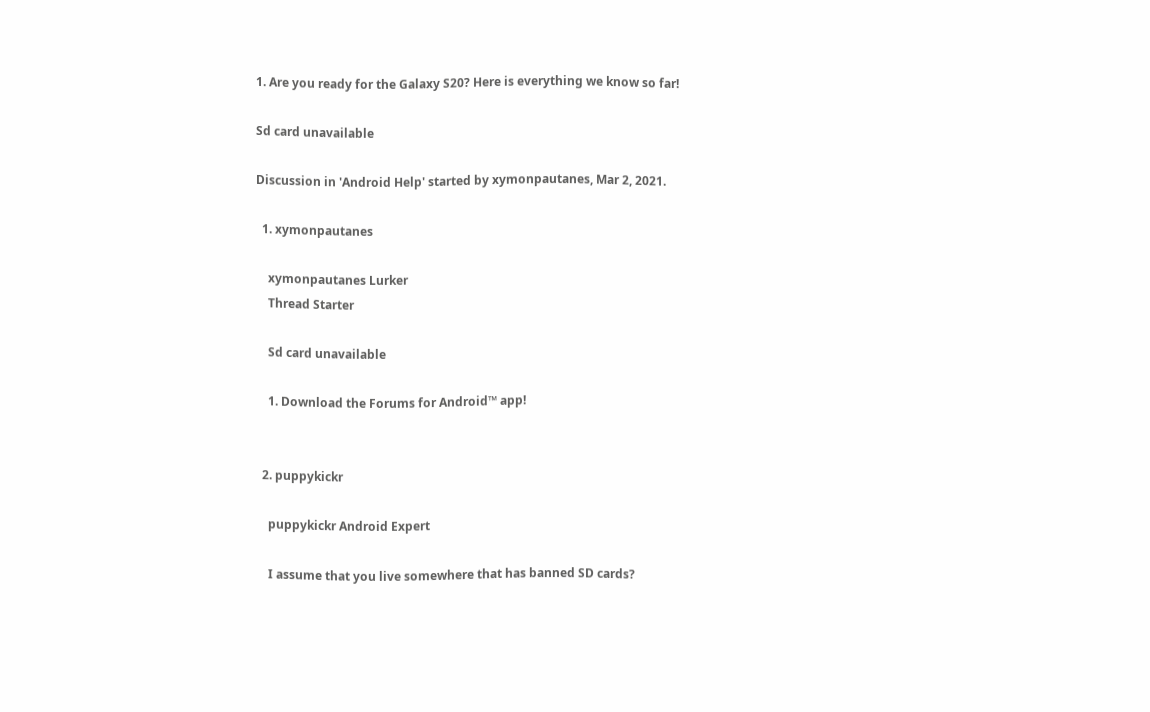1. Are you ready for the Galaxy S20? Here is everything we know so far!

Sd card unavailable

Discussion in 'Android Help' started by xymonpautanes, Mar 2, 2021.

  1. xymonpautanes

    xymonpautanes Lurker
    Thread Starter

    Sd card unavailable

    1. Download the Forums for Android™ app!


  2. puppykickr

    puppykickr Android Expert

    I assume that you live somewhere that has banned SD cards?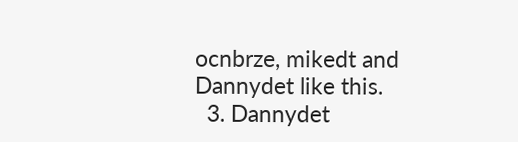ocnbrze, mikedt and Dannydet like this.
  3. Dannydet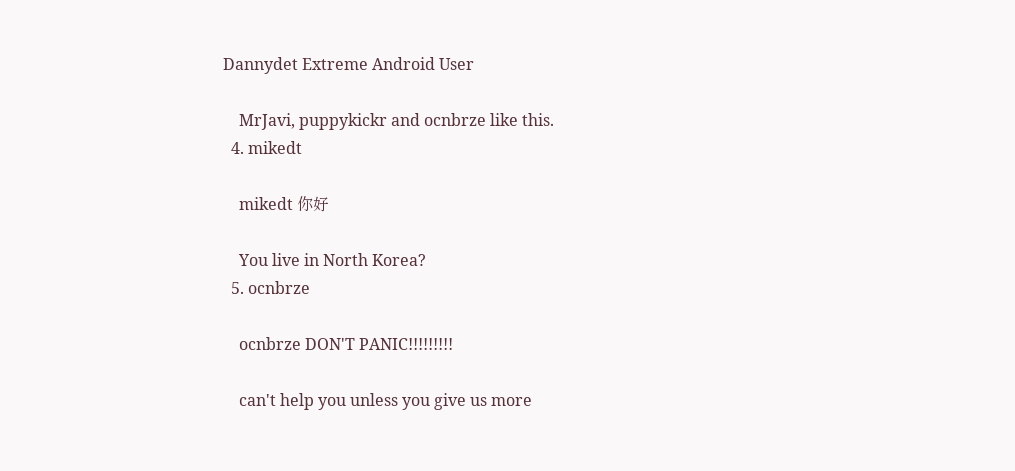Dannydet Extreme Android User

    MrJavi, puppykickr and ocnbrze like this.
  4. mikedt

    mikedt 你好

    You live in North Korea?
  5. ocnbrze

    ocnbrze DON'T PANIC!!!!!!!!!

    can't help you unless you give us more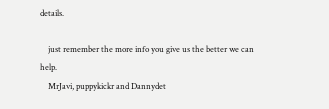details.

    just remember the more info you give us the better we can help.
    MrJavi, puppykickr and Dannydet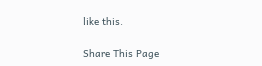like this.

Share This Page